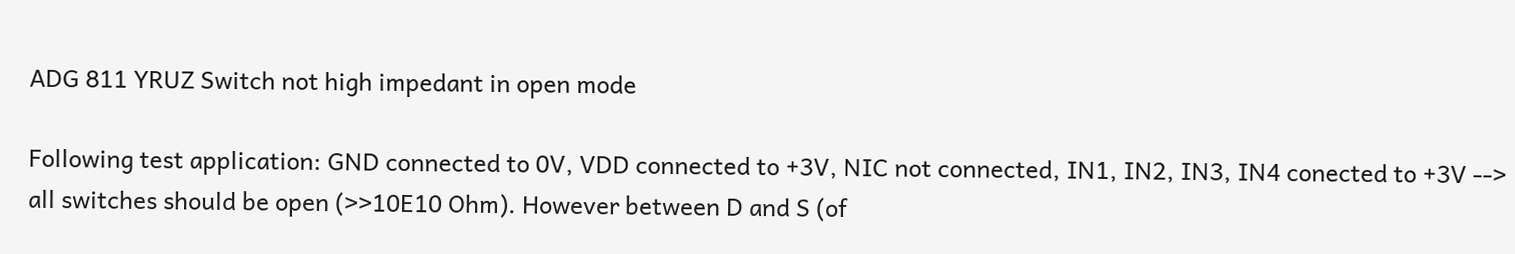ADG 811 YRUZ Switch not high impedant in open mode

Following test application: GND connected to 0V, VDD connected to +3V, NIC not connected, IN1, IN2, IN3, IN4 conected to +3V --> all switches should be open (>>10E10 Ohm). However between D and S (of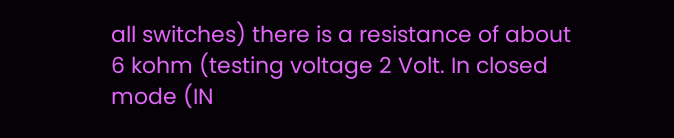all switches) there is a resistance of about 6 kohm (testing voltage 2 Volt. In closed mode (IN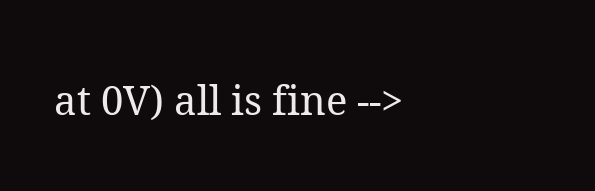at 0V) all is fine -->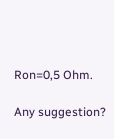Ron=0,5 Ohm.

Any suggestion?